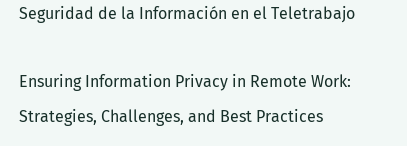Seguridad de la Información en el Teletrabajo

Ensuring Information Privacy in Remote Work: Strategies, Challenges, and Best Practices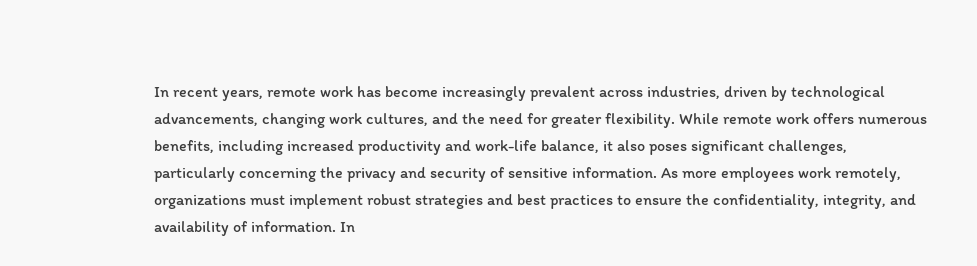In recent years, remote work has become increasingly prevalent across industries, driven by technological advancements, changing work cultures, and the need for greater flexibility. While remote work offers numerous benefits, including increased productivity and work-life balance, it also poses significant challenges, particularly concerning the privacy and security of sensitive information. As more employees work remotely, organizations must implement robust strategies and best practices to ensure the confidentiality, integrity, and availability of information. In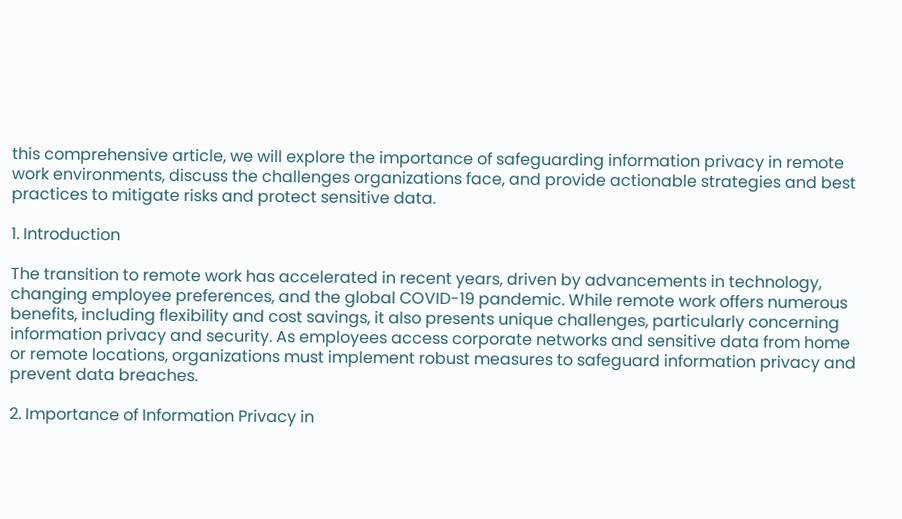this comprehensive article, we will explore the importance of safeguarding information privacy in remote work environments, discuss the challenges organizations face, and provide actionable strategies and best practices to mitigate risks and protect sensitive data.

1. Introduction

The transition to remote work has accelerated in recent years, driven by advancements in technology, changing employee preferences, and the global COVID-19 pandemic. While remote work offers numerous benefits, including flexibility and cost savings, it also presents unique challenges, particularly concerning information privacy and security. As employees access corporate networks and sensitive data from home or remote locations, organizations must implement robust measures to safeguard information privacy and prevent data breaches.

2. Importance of Information Privacy in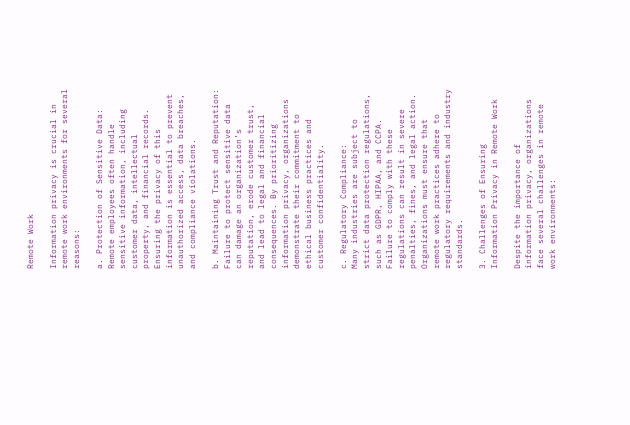Remote Work

Information privacy is crucial in remote work environments for several reasons:

a. Protection of Sensitive Data:
Remote employees often handle sensitive information, including customer data, intellectual property, and financial records. Ensuring the privacy of this information is essential to prevent unauthorized access, data breaches, and compliance violations.

b. Maintaining Trust and Reputation:
Failure to protect sensitive data can damage an organization’s reputation, erode customer trust, and lead to legal and financial consequences. By prioritizing information privacy, organizations demonstrate their commitment to ethical business practices and customer confidentiality.

c. Regulatory Compliance:
Many industries are subject to strict data protection regulations, such as GDPR, HIPAA, and CCPA. Failure to comply with these regulations can result in severe penalties, fines, and legal action. Organizations must ensure that remote work practices adhere to regulatory requirements and industry standards.

3. Challenges of Ensuring Information Privacy in Remote Work

Despite the importance of information privacy, organizations face several challenges in remote work environments: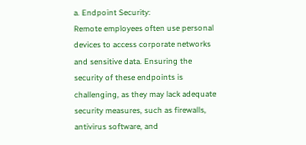a. Endpoint Security:
Remote employees often use personal devices to access corporate networks and sensitive data. Ensuring the security of these endpoints is challenging, as they may lack adequate security measures, such as firewalls, antivirus software, and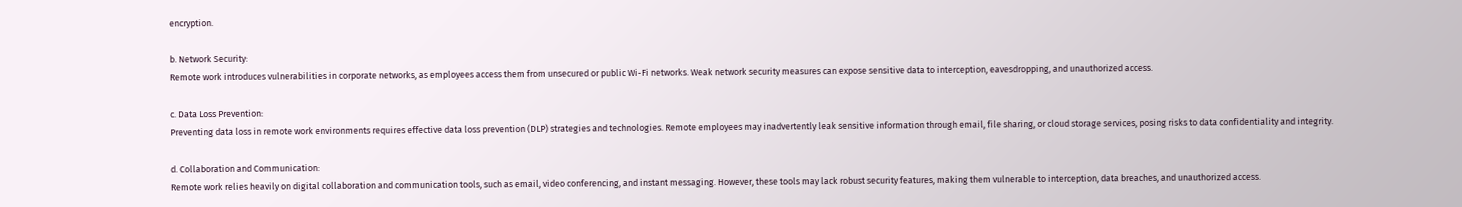encryption.

b. Network Security:
Remote work introduces vulnerabilities in corporate networks, as employees access them from unsecured or public Wi-Fi networks. Weak network security measures can expose sensitive data to interception, eavesdropping, and unauthorized access.

c. Data Loss Prevention:
Preventing data loss in remote work environments requires effective data loss prevention (DLP) strategies and technologies. Remote employees may inadvertently leak sensitive information through email, file sharing, or cloud storage services, posing risks to data confidentiality and integrity.

d. Collaboration and Communication:
Remote work relies heavily on digital collaboration and communication tools, such as email, video conferencing, and instant messaging. However, these tools may lack robust security features, making them vulnerable to interception, data breaches, and unauthorized access.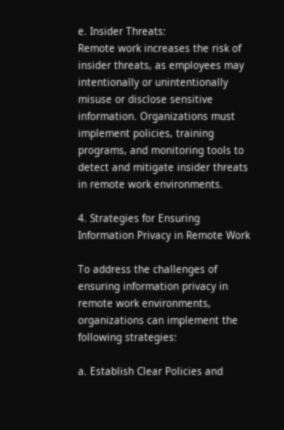e. Insider Threats:
Remote work increases the risk of insider threats, as employees may intentionally or unintentionally misuse or disclose sensitive information. Organizations must implement policies, training programs, and monitoring tools to detect and mitigate insider threats in remote work environments.

4. Strategies for Ensuring Information Privacy in Remote Work

To address the challenges of ensuring information privacy in remote work environments, organizations can implement the following strategies:

a. Establish Clear Policies and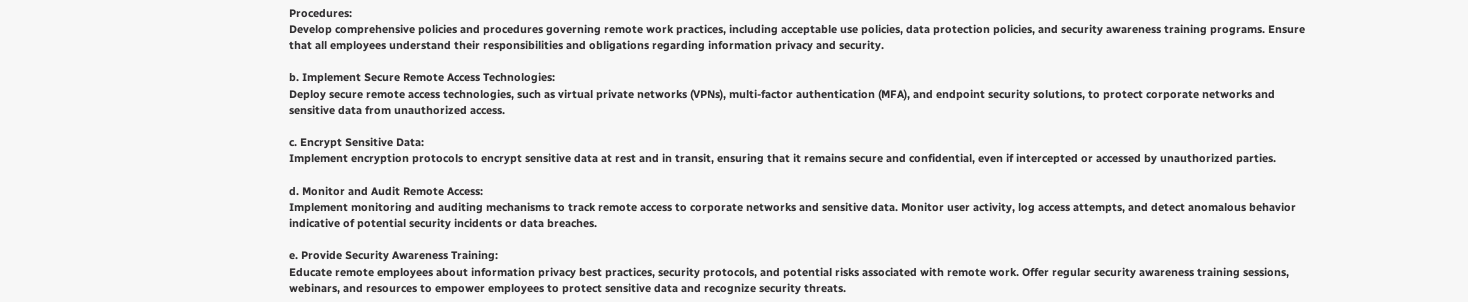Procedures:
Develop comprehensive policies and procedures governing remote work practices, including acceptable use policies, data protection policies, and security awareness training programs. Ensure that all employees understand their responsibilities and obligations regarding information privacy and security.

b. Implement Secure Remote Access Technologies:
Deploy secure remote access technologies, such as virtual private networks (VPNs), multi-factor authentication (MFA), and endpoint security solutions, to protect corporate networks and sensitive data from unauthorized access.

c. Encrypt Sensitive Data:
Implement encryption protocols to encrypt sensitive data at rest and in transit, ensuring that it remains secure and confidential, even if intercepted or accessed by unauthorized parties.

d. Monitor and Audit Remote Access:
Implement monitoring and auditing mechanisms to track remote access to corporate networks and sensitive data. Monitor user activity, log access attempts, and detect anomalous behavior indicative of potential security incidents or data breaches.

e. Provide Security Awareness Training:
Educate remote employees about information privacy best practices, security protocols, and potential risks associated with remote work. Offer regular security awareness training sessions, webinars, and resources to empower employees to protect sensitive data and recognize security threats.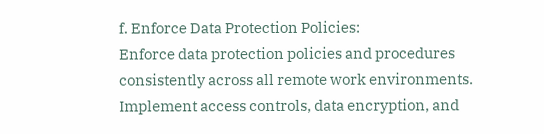f. Enforce Data Protection Policies:
Enforce data protection policies and procedures consistently across all remote work environments. Implement access controls, data encryption, and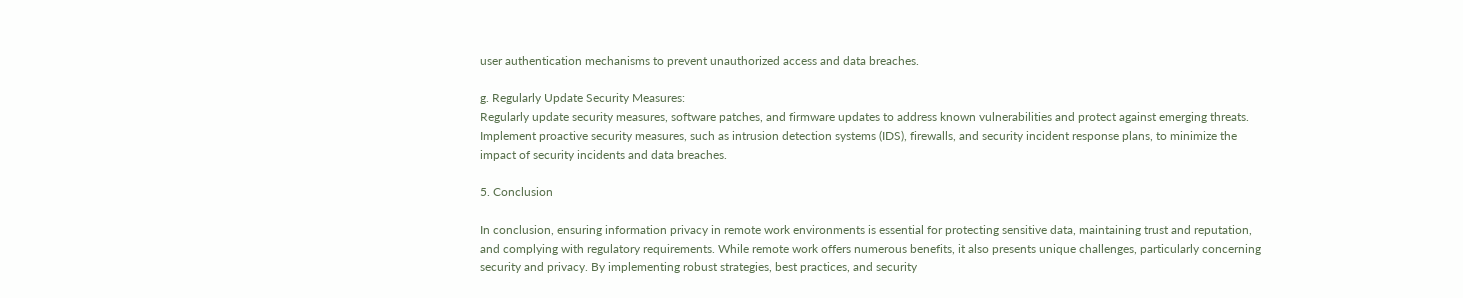user authentication mechanisms to prevent unauthorized access and data breaches.

g. Regularly Update Security Measures:
Regularly update security measures, software patches, and firmware updates to address known vulnerabilities and protect against emerging threats. Implement proactive security measures, such as intrusion detection systems (IDS), firewalls, and security incident response plans, to minimize the impact of security incidents and data breaches.

5. Conclusion

In conclusion, ensuring information privacy in remote work environments is essential for protecting sensitive data, maintaining trust and reputation, and complying with regulatory requirements. While remote work offers numerous benefits, it also presents unique challenges, particularly concerning security and privacy. By implementing robust strategies, best practices, and security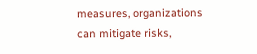measures, organizations can mitigate risks,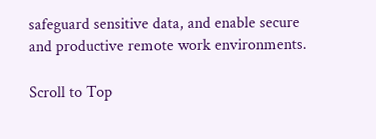safeguard sensitive data, and enable secure and productive remote work environments.

Scroll to Top